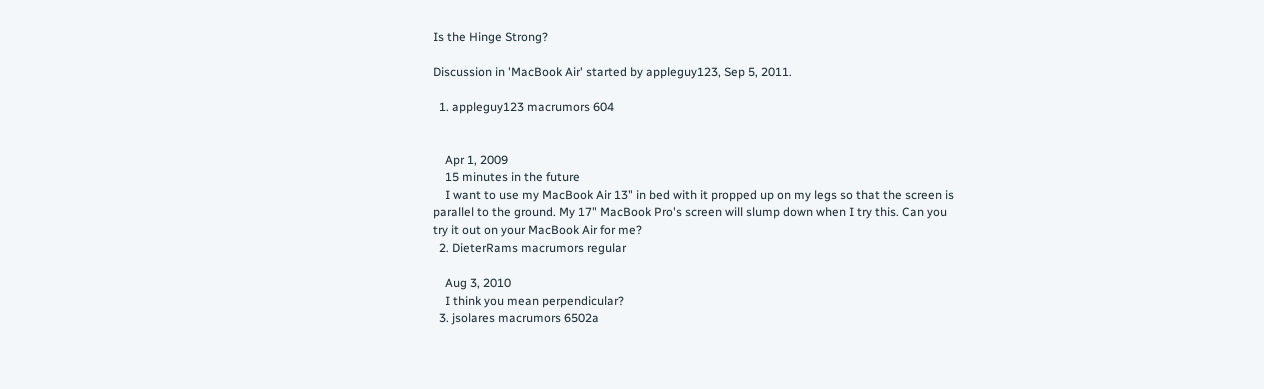Is the Hinge Strong?

Discussion in 'MacBook Air' started by appleguy123, Sep 5, 2011.

  1. appleguy123 macrumors 604


    Apr 1, 2009
    15 minutes in the future
    I want to use my MacBook Air 13" in bed with it propped up on my legs so that the screen is parallel to the ground. My 17" MacBook Pro's screen will slump down when I try this. Can you try it out on your MacBook Air for me?
  2. DieterRams macrumors regular

    Aug 3, 2010
    I think you mean perpendicular?
  3. jsolares macrumors 6502a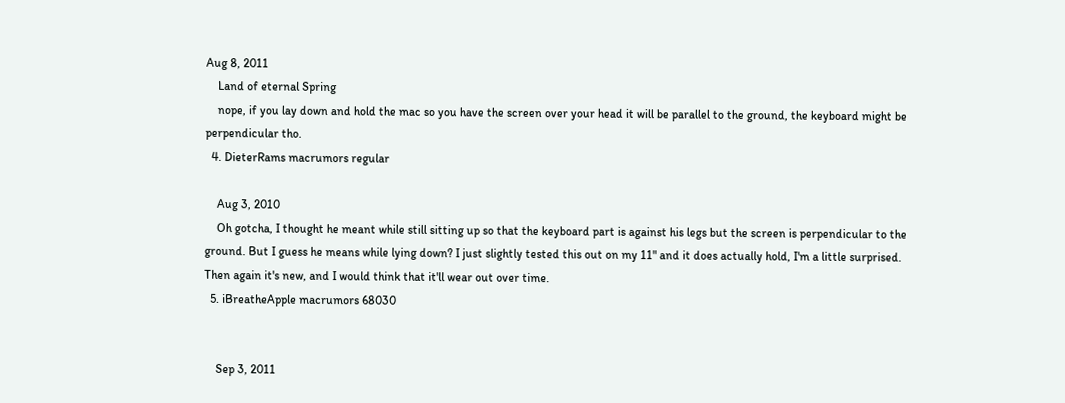Aug 8, 2011
    Land of eternal Spring
    nope, if you lay down and hold the mac so you have the screen over your head it will be parallel to the ground, the keyboard might be perpendicular tho.
  4. DieterRams macrumors regular

    Aug 3, 2010
    Oh gotcha, I thought he meant while still sitting up so that the keyboard part is against his legs but the screen is perpendicular to the ground. But I guess he means while lying down? I just slightly tested this out on my 11" and it does actually hold, I'm a little surprised. Then again it's new, and I would think that it'll wear out over time.
  5. iBreatheApple macrumors 68030


    Sep 3, 2011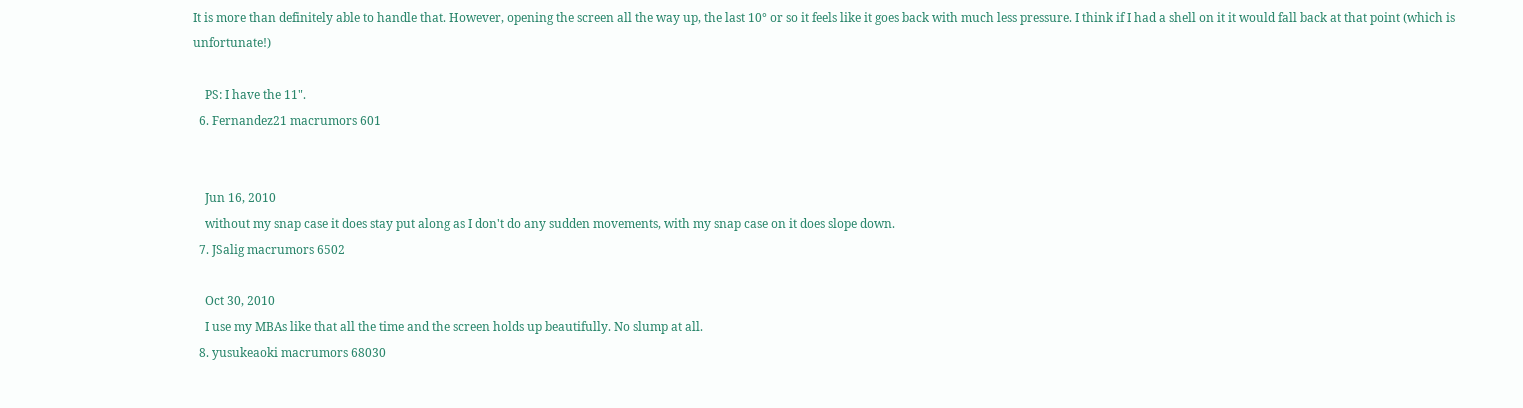It is more than definitely able to handle that. However, opening the screen all the way up, the last 10° or so it feels like it goes back with much less pressure. I think if I had a shell on it it would fall back at that point (which is unfortunate!)

    PS: I have the 11".
  6. Fernandez21 macrumors 601


    Jun 16, 2010
    without my snap case it does stay put along as I don't do any sudden movements, with my snap case on it does slope down.
  7. JSalig macrumors 6502

    Oct 30, 2010
    I use my MBAs like that all the time and the screen holds up beautifully. No slump at all.
  8. yusukeaoki macrumors 68030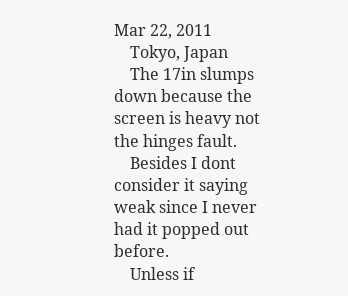Mar 22, 2011
    Tokyo, Japan
    The 17in slumps down because the screen is heavy not the hinges fault.
    Besides I dont consider it saying weak since I never had it popped out before.
    Unless if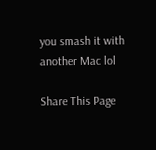you smash it with another Mac lol

Share This Page